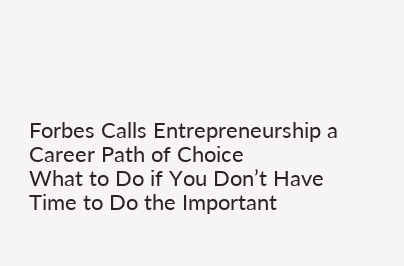Forbes Calls Entrepreneurship a Career Path of Choice
What to Do if You Don’t Have Time to Do the Important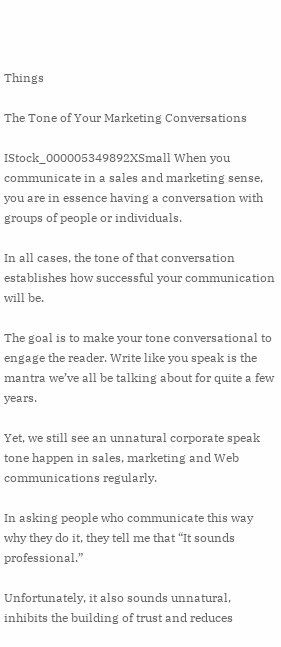Things

The Tone of Your Marketing Conversations

IStock_000005349892XSmall When you communicate in a sales and marketing sense, you are in essence having a conversation with groups of people or individuals.

In all cases, the tone of that conversation establishes how successful your communication will be.

The goal is to make your tone conversational to engage the reader. Write like you speak is the mantra we’ve all be talking about for quite a few years.

Yet, we still see an unnatural corporate speak tone happen in sales, marketing and Web communications regularly.

In asking people who communicate this way why they do it, they tell me that “It sounds professional.”

Unfortunately, it also sounds unnatural, inhibits the building of trust and reduces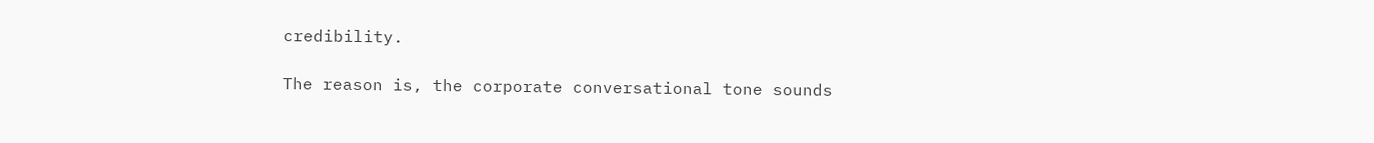credibility.

The reason is, the corporate conversational tone sounds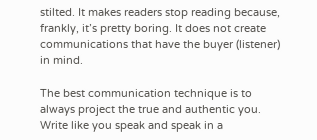stilted. It makes readers stop reading because, frankly, it’s pretty boring. It does not create communications that have the buyer (listener) in mind.

The best communication technique is to always project the true and authentic you. Write like you speak and speak in a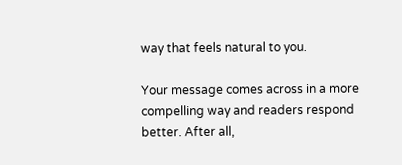way that feels natural to you.

Your message comes across in a more compelling way and readers respond better. After all,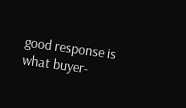good response is what buyer-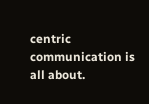centric communication is all about.